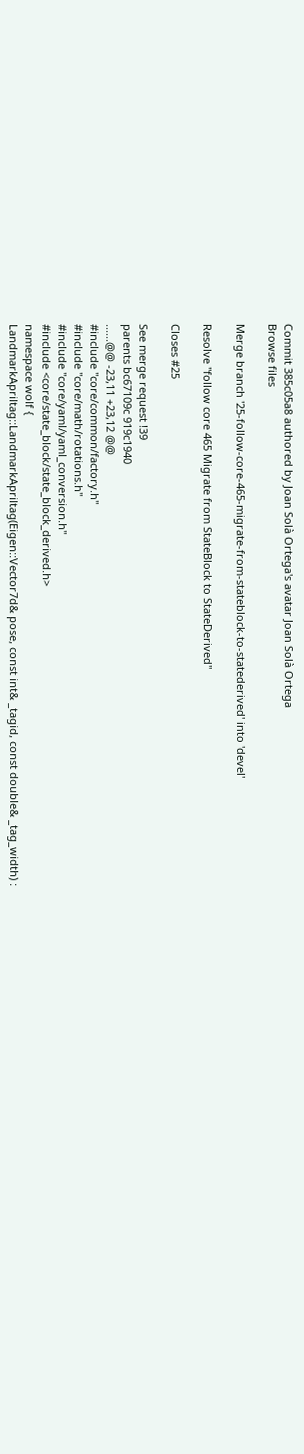Commit 385c05a8 authored by Joan Solà Ortega's avatar Joan Solà Ortega
Browse files

Merge branch '25-follow-core-465-migrate-from-stateblock-to-statederived' into 'devel'

Resolve "follow core 465 Migrate from StateBlock to StateDerived"

Closes #25

See merge request !39
parents bc67109c 919c1940
......@@ -23,11 +23,12 @@
#include "core/common/factory.h"
#include "core/math/rotations.h"
#include "core/yaml/yaml_conversion.h"
#include <core/state_block/state_block_derived.h>
namespace wolf {
LandmarkApriltag::LandmarkApriltag(Eigen::Vector7d& pose, const int& _tagid, const double& _tag_width) :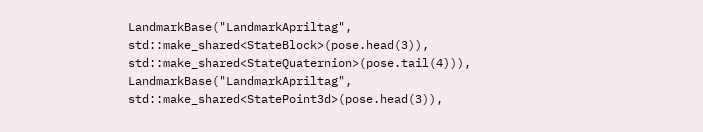LandmarkBase("LandmarkApriltag", std::make_shared<StateBlock>(pose.head(3)), std::make_shared<StateQuaternion>(pose.tail(4))),
LandmarkBase("LandmarkApriltag", std::make_shared<StatePoint3d>(pose.head(3)),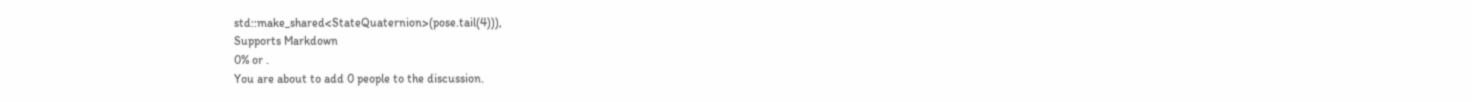std::make_shared<StateQuaternion>(pose.tail(4))),
Supports Markdown
0% or .
You are about to add 0 people to the discussion.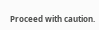Proceed with caution.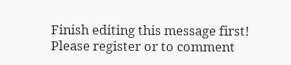Finish editing this message first!
Please register or to comment